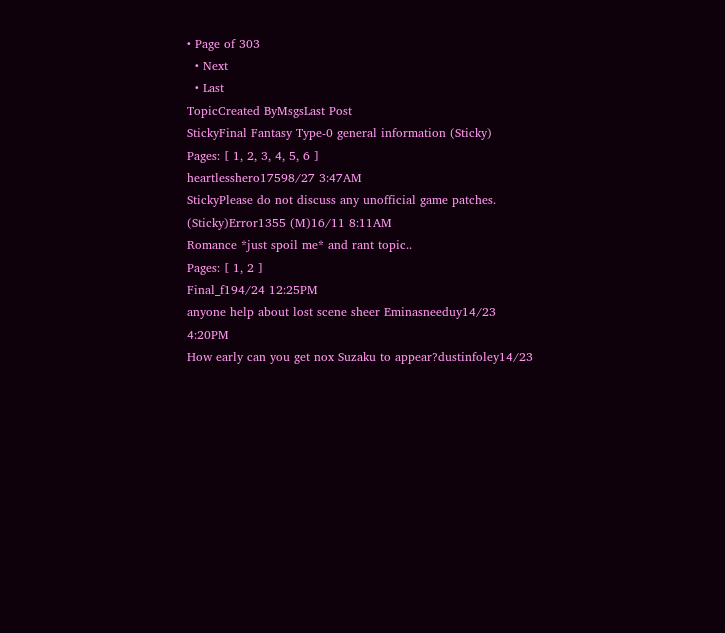• Page of 303
  • Next
  • Last
TopicCreated ByMsgsLast Post
StickyFinal Fantasy Type-0 general information (Sticky)
Pages: [ 1, 2, 3, 4, 5, 6 ]
heartlesshero17598/27 3:47AM
StickyPlease do not discuss any unofficial game patches. (Sticky)Error1355 (M)16/11 8:11AM
Romance *just spoil me* and rant topic..
Pages: [ 1, 2 ]
Final_f194/24 12:25PM
anyone help about lost scene sheer Eminasneeduy14/23 4:20PM
How early can you get nox Suzaku to appear?dustinfoley14/23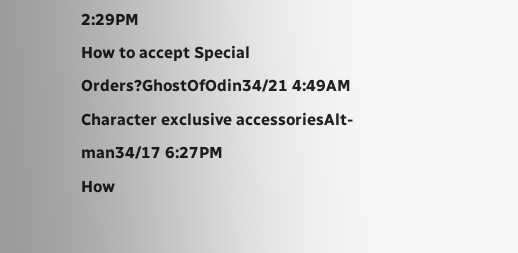2:29PM
How to accept Special Orders?GhostOfOdin34/21 4:49AM
Character exclusive accessoriesAlt-man34/17 6:27PM
How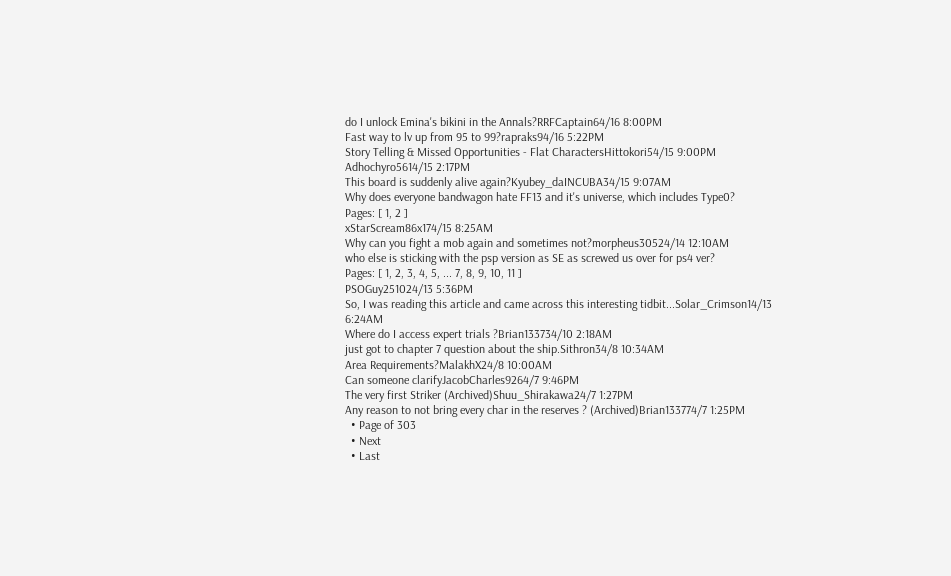do I unlock Emina's bikini in the Annals?RRFCaptain64/16 8:00PM
Fast way to lv up from 95 to 99?rapraks94/16 5:22PM
Story Telling & Missed Opportunities - Flat CharactersHittokori54/15 9:00PM
Adhochyro5614/15 2:17PM
This board is suddenly alive again?Kyubey_daINCUBA34/15 9:07AM
Why does everyone bandwagon hate FF13 and it's universe, which includes Type0?
Pages: [ 1, 2 ]
xStarScream86x174/15 8:25AM
Why can you fight a mob again and sometimes not?morpheus30524/14 12:10AM
who else is sticking with the psp version as SE as screwed us over for ps4 ver?
Pages: [ 1, 2, 3, 4, 5, ... 7, 8, 9, 10, 11 ]
PSOGuy251024/13 5:36PM
So, I was reading this article and came across this interesting tidbit...Solar_Crimson14/13 6:24AM
Where do I access expert trials ?Brian133734/10 2:18AM
just got to chapter 7 question about the ship.Sithron34/8 10:34AM
Area Requirements?MalakhX24/8 10:00AM
Can someone clarifyJacobCharles9264/7 9:46PM
The very first Striker (Archived)Shuu_Shirakawa24/7 1:27PM
Any reason to not bring every char in the reserves ? (Archived)Brian133774/7 1:25PM
  • Page of 303
  • Next
  • Last